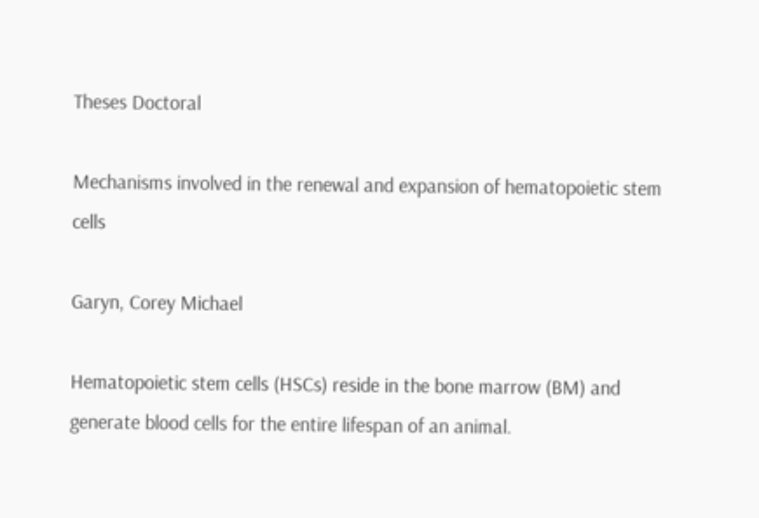Theses Doctoral

Mechanisms involved in the renewal and expansion of hematopoietic stem cells

Garyn, Corey Michael

Hematopoietic stem cells (HSCs) reside in the bone marrow (BM) and generate blood cells for the entire lifespan of an animal.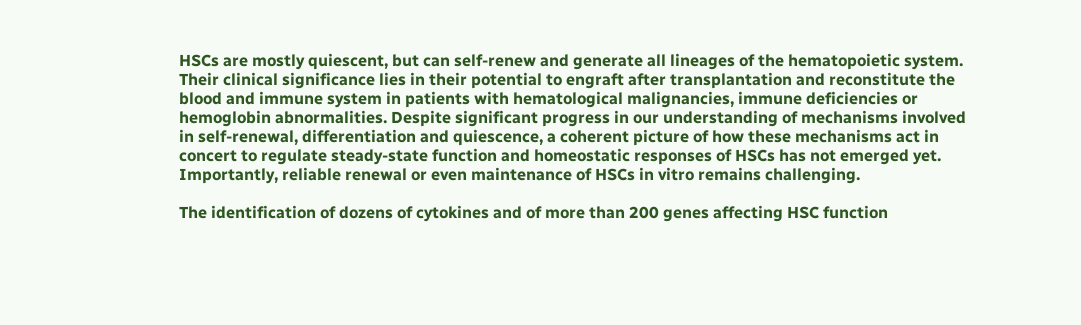HSCs are mostly quiescent, but can self-renew and generate all lineages of the hematopoietic system. Their clinical significance lies in their potential to engraft after transplantation and reconstitute the blood and immune system in patients with hematological malignancies, immune deficiencies or hemoglobin abnormalities. Despite significant progress in our understanding of mechanisms involved in self-renewal, differentiation and quiescence, a coherent picture of how these mechanisms act in concert to regulate steady-state function and homeostatic responses of HSCs has not emerged yet. Importantly, reliable renewal or even maintenance of HSCs in vitro remains challenging.

The identification of dozens of cytokines and of more than 200 genes affecting HSC function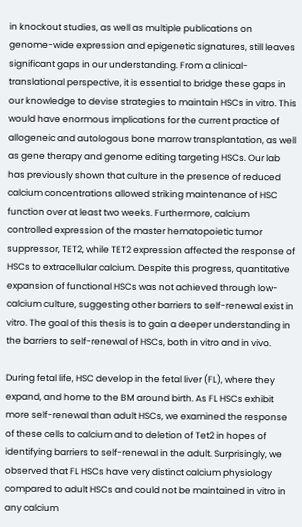in knockout studies, as well as multiple publications on genome-wide expression and epigenetic signatures, still leaves significant gaps in our understanding. From a clinical-translational perspective, it is essential to bridge these gaps in our knowledge to devise strategies to maintain HSCs in vitro. This would have enormous implications for the current practice of allogeneic and autologous bone marrow transplantation, as well as gene therapy and genome editing targeting HSCs. Our lab has previously shown that culture in the presence of reduced calcium concentrations allowed striking maintenance of HSC function over at least two weeks. Furthermore, calcium controlled expression of the master hematopoietic tumor suppressor, TET2, while TET2 expression affected the response of HSCs to extracellular calcium. Despite this progress, quantitative expansion of functional HSCs was not achieved through low-calcium culture, suggesting other barriers to self-renewal exist in vitro. The goal of this thesis is to gain a deeper understanding in the barriers to self-renewal of HSCs, both in vitro and in vivo.

During fetal life, HSC develop in the fetal liver (FL), where they expand, and home to the BM around birth. As FL HSCs exhibit more self-renewal than adult HSCs, we examined the response of these cells to calcium and to deletion of Tet2 in hopes of identifying barriers to self-renewal in the adult. Surprisingly, we observed that FL HSCs have very distinct calcium physiology compared to adult HSCs and could not be maintained in vitro in any calcium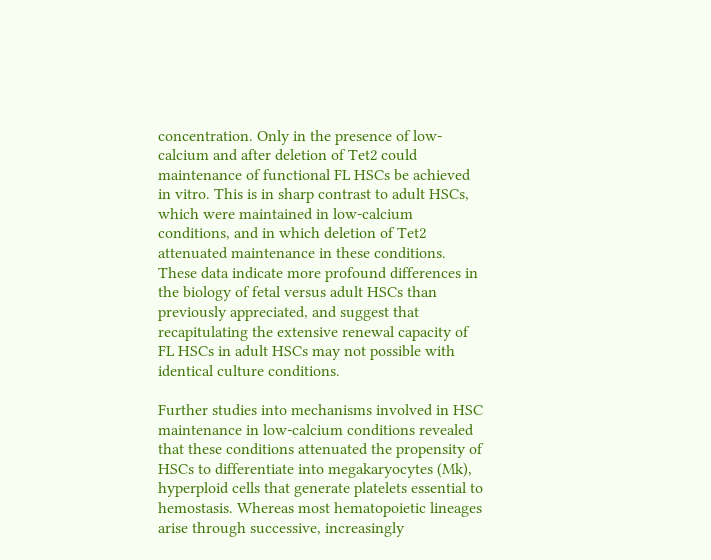concentration. Only in the presence of low-calcium and after deletion of Tet2 could maintenance of functional FL HSCs be achieved in vitro. This is in sharp contrast to adult HSCs, which were maintained in low-calcium conditions, and in which deletion of Tet2 attenuated maintenance in these conditions. These data indicate more profound differences in the biology of fetal versus adult HSCs than previously appreciated, and suggest that recapitulating the extensive renewal capacity of FL HSCs in adult HSCs may not possible with identical culture conditions.

Further studies into mechanisms involved in HSC maintenance in low-calcium conditions revealed that these conditions attenuated the propensity of HSCs to differentiate into megakaryocytes (Mk), hyperploid cells that generate platelets essential to hemostasis. Whereas most hematopoietic lineages arise through successive, increasingly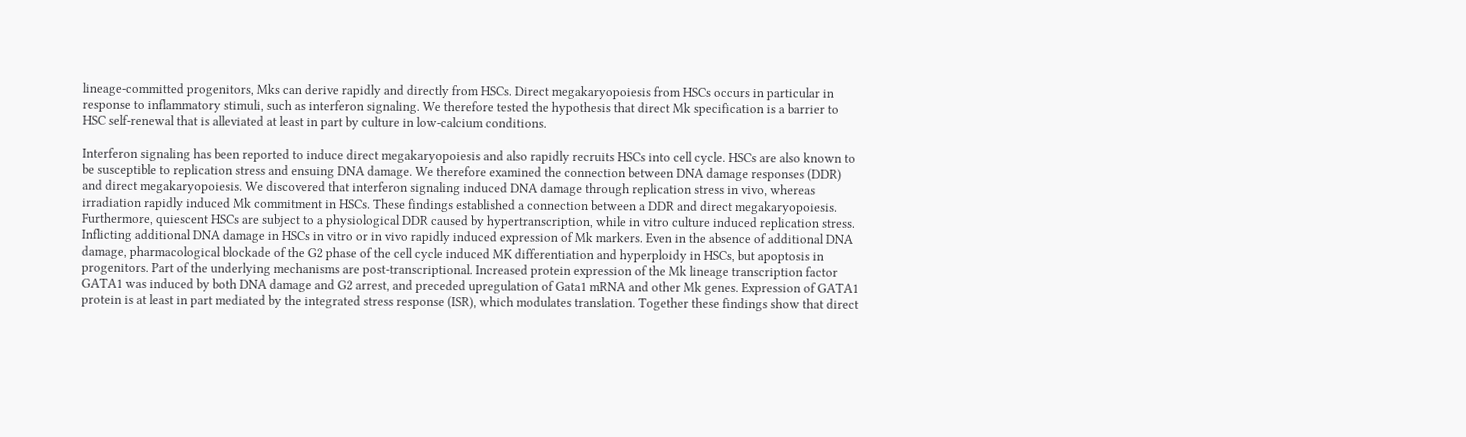lineage-committed progenitors, Mks can derive rapidly and directly from HSCs. Direct megakaryopoiesis from HSCs occurs in particular in response to inflammatory stimuli, such as interferon signaling. We therefore tested the hypothesis that direct Mk specification is a barrier to HSC self-renewal that is alleviated at least in part by culture in low-calcium conditions.

Interferon signaling has been reported to induce direct megakaryopoiesis and also rapidly recruits HSCs into cell cycle. HSCs are also known to be susceptible to replication stress and ensuing DNA damage. We therefore examined the connection between DNA damage responses (DDR) and direct megakaryopoiesis. We discovered that interferon signaling induced DNA damage through replication stress in vivo, whereas irradiation rapidly induced Mk commitment in HSCs. These findings established a connection between a DDR and direct megakaryopoiesis. Furthermore, quiescent HSCs are subject to a physiological DDR caused by hypertranscription, while in vitro culture induced replication stress. Inflicting additional DNA damage in HSCs in vitro or in vivo rapidly induced expression of Mk markers. Even in the absence of additional DNA damage, pharmacological blockade of the G2 phase of the cell cycle induced MK differentiation and hyperploidy in HSCs, but apoptosis in progenitors. Part of the underlying mechanisms are post-transcriptional. Increased protein expression of the Mk lineage transcription factor GATA1 was induced by both DNA damage and G2 arrest, and preceded upregulation of Gata1 mRNA and other Mk genes. Expression of GATA1 protein is at least in part mediated by the integrated stress response (ISR), which modulates translation. Together these findings show that direct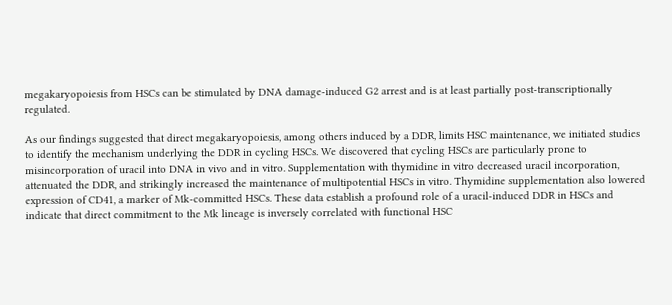megakaryopoiesis from HSCs can be stimulated by DNA damage-induced G2 arrest and is at least partially post-transcriptionally regulated.

As our findings suggested that direct megakaryopoiesis, among others induced by a DDR, limits HSC maintenance, we initiated studies to identify the mechanism underlying the DDR in cycling HSCs. We discovered that cycling HSCs are particularly prone to misincorporation of uracil into DNA in vivo and in vitro. Supplementation with thymidine in vitro decreased uracil incorporation, attenuated the DDR, and strikingly increased the maintenance of multipotential HSCs in vitro. Thymidine supplementation also lowered expression of CD41, a marker of Mk-committed HSCs. These data establish a profound role of a uracil-induced DDR in HSCs and indicate that direct commitment to the Mk lineage is inversely correlated with functional HSC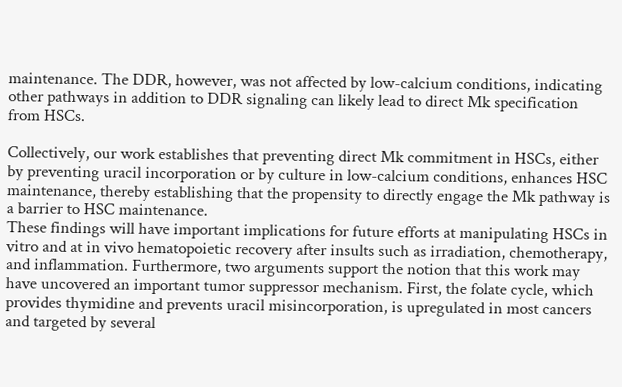maintenance. The DDR, however, was not affected by low-calcium conditions, indicating other pathways in addition to DDR signaling can likely lead to direct Mk specification from HSCs.

Collectively, our work establishes that preventing direct Mk commitment in HSCs, either by preventing uracil incorporation or by culture in low-calcium conditions, enhances HSC maintenance, thereby establishing that the propensity to directly engage the Mk pathway is a barrier to HSC maintenance.
These findings will have important implications for future efforts at manipulating HSCs in vitro and at in vivo hematopoietic recovery after insults such as irradiation, chemotherapy, and inflammation. Furthermore, two arguments support the notion that this work may have uncovered an important tumor suppressor mechanism. First, the folate cycle, which provides thymidine and prevents uracil misincorporation, is upregulated in most cancers and targeted by several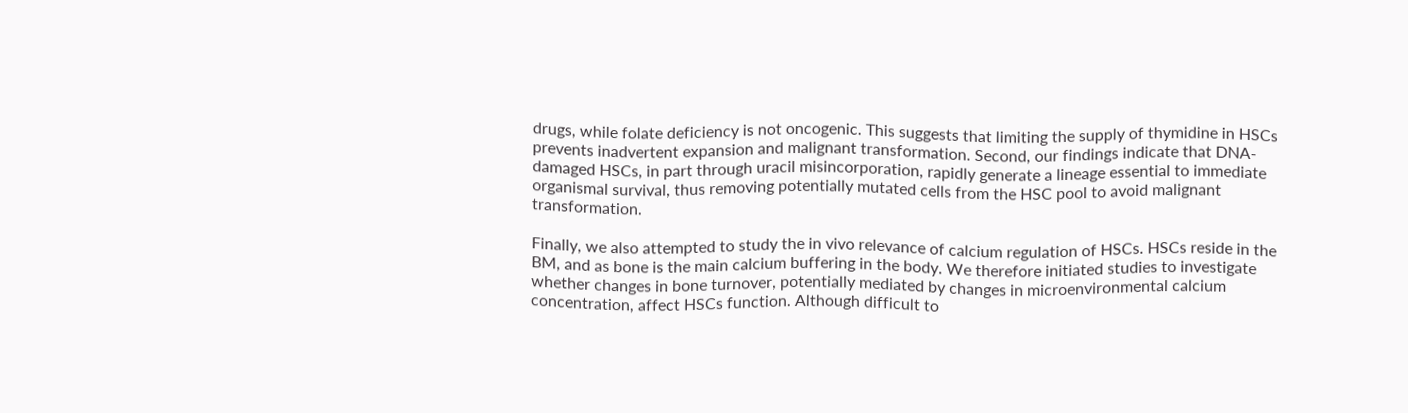drugs, while folate deficiency is not oncogenic. This suggests that limiting the supply of thymidine in HSCs prevents inadvertent expansion and malignant transformation. Second, our findings indicate that DNA-damaged HSCs, in part through uracil misincorporation, rapidly generate a lineage essential to immediate organismal survival, thus removing potentially mutated cells from the HSC pool to avoid malignant transformation.

Finally, we also attempted to study the in vivo relevance of calcium regulation of HSCs. HSCs reside in the BM, and as bone is the main calcium buffering in the body. We therefore initiated studies to investigate whether changes in bone turnover, potentially mediated by changes in microenvironmental calcium concentration, affect HSCs function. Although difficult to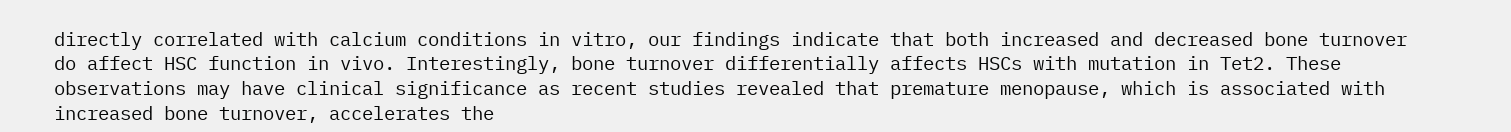directly correlated with calcium conditions in vitro, our findings indicate that both increased and decreased bone turnover do affect HSC function in vivo. Interestingly, bone turnover differentially affects HSCs with mutation in Tet2. These observations may have clinical significance as recent studies revealed that premature menopause, which is associated with increased bone turnover, accelerates the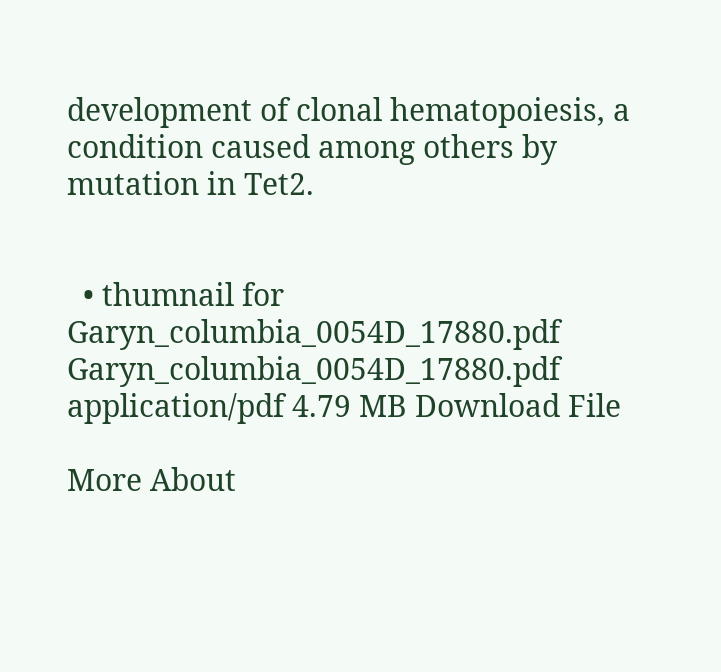development of clonal hematopoiesis, a condition caused among others by mutation in Tet2.


  • thumnail for Garyn_columbia_0054D_17880.pdf Garyn_columbia_0054D_17880.pdf application/pdf 4.79 MB Download File

More About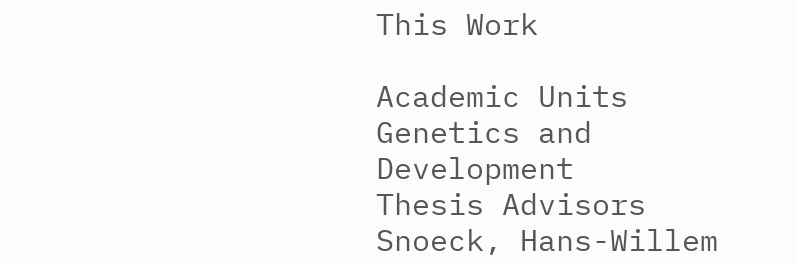This Work

Academic Units
Genetics and Development
Thesis Advisors
Snoeck, Hans-Willem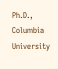Ph.D., Columbia University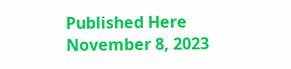Published Here
November 8, 2023